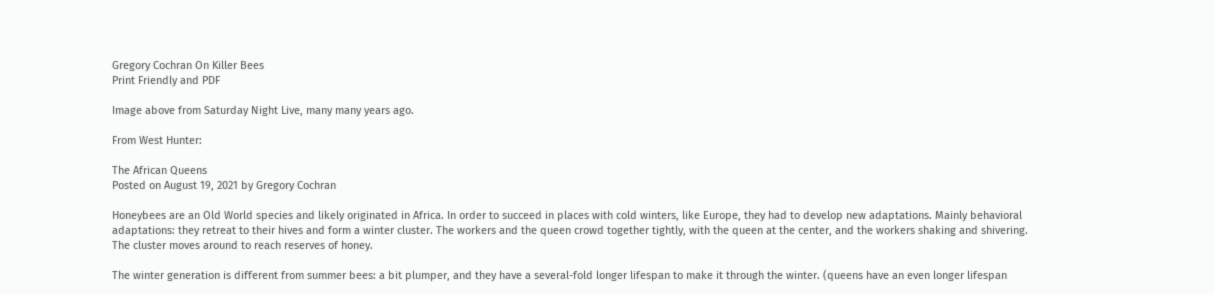Gregory Cochran On Killer Bees
Print Friendly and PDF

Image above from Saturday Night Live, many many years ago.

From West Hunter:

The African Queens
Posted on August 19, 2021 by Gregory Cochran

Honeybees are an Old World species and likely originated in Africa. In order to succeed in places with cold winters, like Europe, they had to develop new adaptations. Mainly behavioral adaptations: they retreat to their hives and form a winter cluster. The workers and the queen crowd together tightly, with the queen at the center, and the workers shaking and shivering. The cluster moves around to reach reserves of honey.

The winter generation is different from summer bees: a bit plumper, and they have a several-fold longer lifespan to make it through the winter. (queens have an even longer lifespan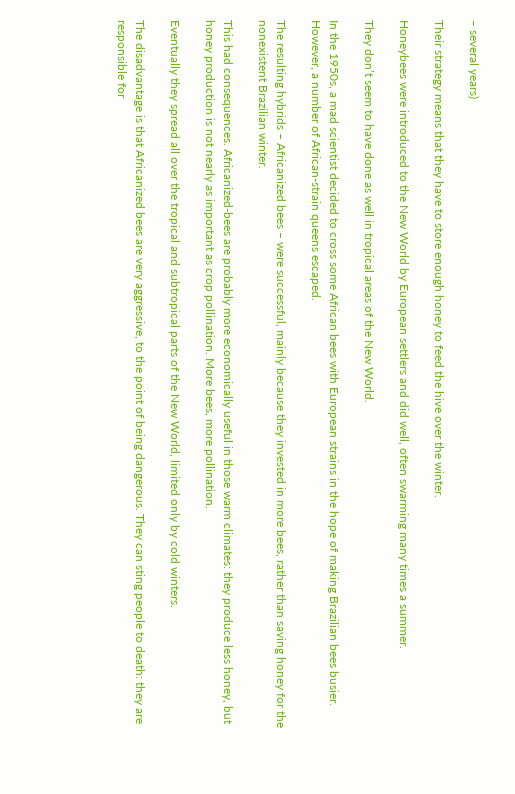– several years)

Their strategy means that they have to store enough honey to feed the hive over the winter.

Honeybees were introduced to the New World by European settlers and did well, often swarming many times a summer.

They don’t seem to have done as well in tropical areas of the New World.

In the 1950s, a mad scientist decided to cross some African bees with European strains in the hope of making Brazilian bees busier. However, a number of African-strain queens escaped.

The resulting hybrids – Africanized bees – were successful, mainly because they invested in more bees, rather than saving honey for the nonexistent Brazilian winter.

This had consequences. Africanized-bees are probably more economically useful in those warm climates: they produce less honey, but honey production is not nearly as important as crop pollination. More bees, more pollination.

Eventually they spread all over the tropical and subtropical parts of the New World, limited only by cold winters.

The disadvantage is that Africanized bees are very aggressive, to the point of being dangerous. They can sting people to death: they are responsible for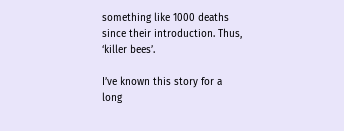something like 1000 deaths since their introduction. Thus, ‘killer bees’.

I’ve known this story for a long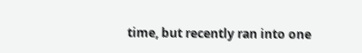time, but recently ran into one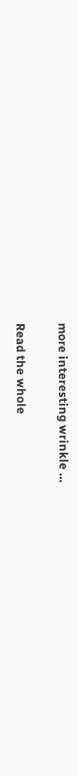more interesting wrinkle …

Read the whole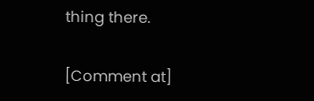thing there.

[Comment at]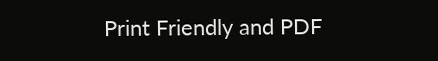Print Friendly and PDF